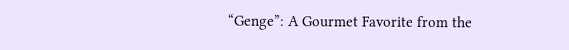“Genge”: A Gourmet Favorite from the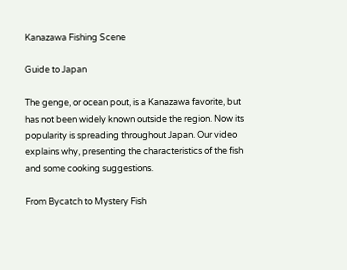Kanazawa Fishing Scene

Guide to Japan

The genge, or ocean pout, is a Kanazawa favorite, but has not been widely known outside the region. Now its popularity is spreading throughout Japan. Our video explains why, presenting the characteristics of the fish and some cooking suggestions.

From Bycatch to Mystery Fish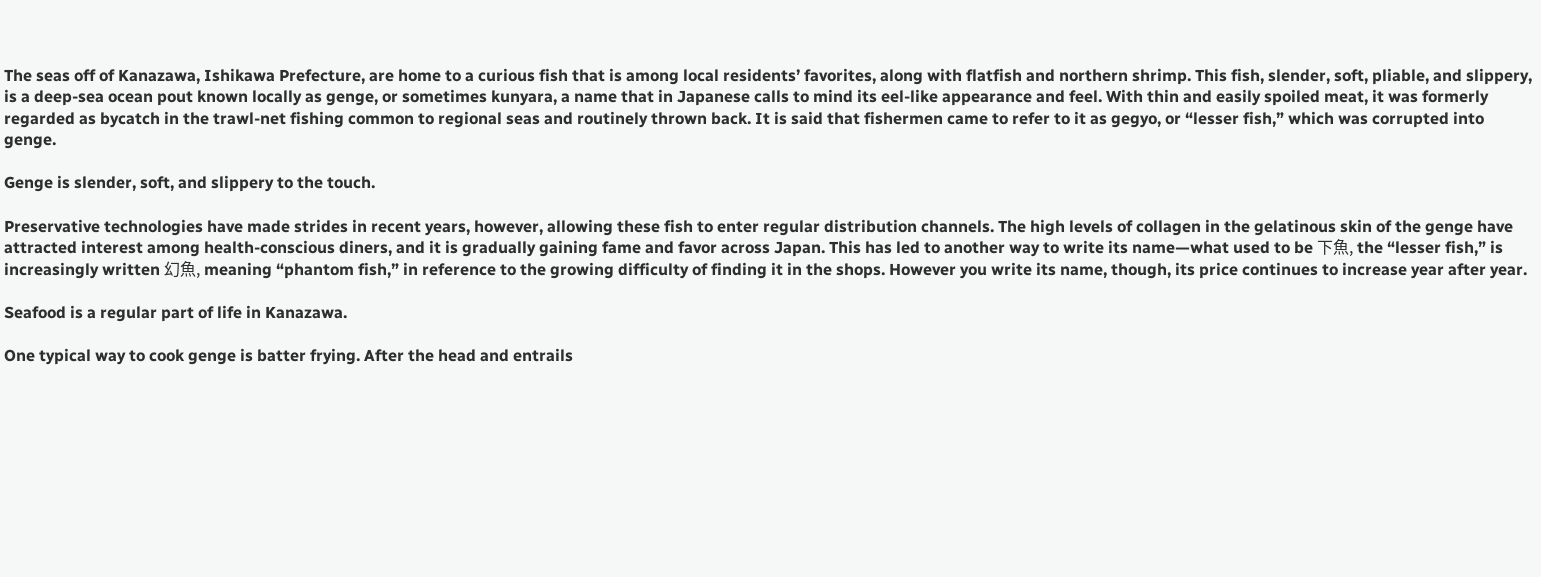The seas off of Kanazawa, Ishikawa Prefecture, are home to a curious fish that is among local residents’ favorites, along with flatfish and northern shrimp. This fish, slender, soft, pliable, and slippery, is a deep-sea ocean pout known locally as genge, or sometimes kunyara, a name that in Japanese calls to mind its eel-like appearance and feel. With thin and easily spoiled meat, it was formerly regarded as bycatch in the trawl-net fishing common to regional seas and routinely thrown back. It is said that fishermen came to refer to it as gegyo, or “lesser fish,” which was corrupted into genge.

Genge is slender, soft, and slippery to the touch.

Preservative technologies have made strides in recent years, however, allowing these fish to enter regular distribution channels. The high levels of collagen in the gelatinous skin of the genge have attracted interest among health-conscious diners, and it is gradually gaining fame and favor across Japan. This has led to another way to write its name—what used to be 下魚, the “lesser fish,” is increasingly written 幻魚, meaning “phantom fish,” in reference to the growing difficulty of finding it in the shops. However you write its name, though, its price continues to increase year after year.

Seafood is a regular part of life in Kanazawa.

One typical way to cook genge is batter frying. After the head and entrails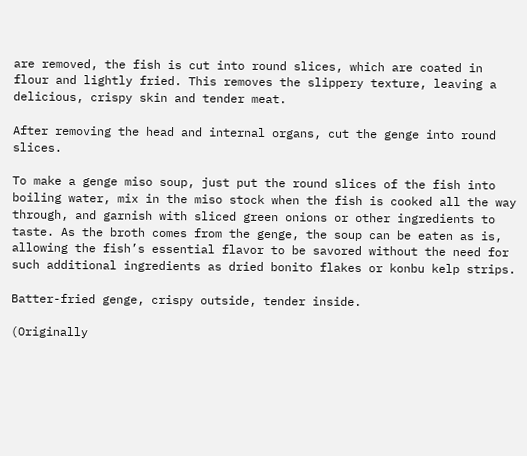are removed, the fish is cut into round slices, which are coated in flour and lightly fried. This removes the slippery texture, leaving a delicious, crispy skin and tender meat.

After removing the head and internal organs, cut the genge into round slices.

To make a genge miso soup, just put the round slices of the fish into boiling water, mix in the miso stock when the fish is cooked all the way through, and garnish with sliced green onions or other ingredients to taste. As the broth comes from the genge, the soup can be eaten as is, allowing the fish’s essential flavor to be savored without the need for such additional ingredients as dried bonito flakes or konbu kelp strips.

Batter-fried genge, crispy outside, tender inside.

(Originally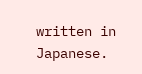written in Japanese.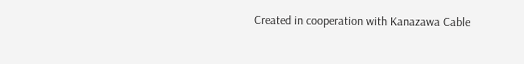Created in cooperation with Kanazawa Cable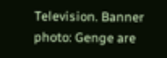Television. Banner photo: Genge are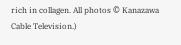rich in collagen. All photos © Kanazawa Cable Television.)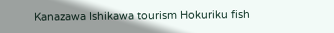Kanazawa Ishikawa tourism Hokuriku fish